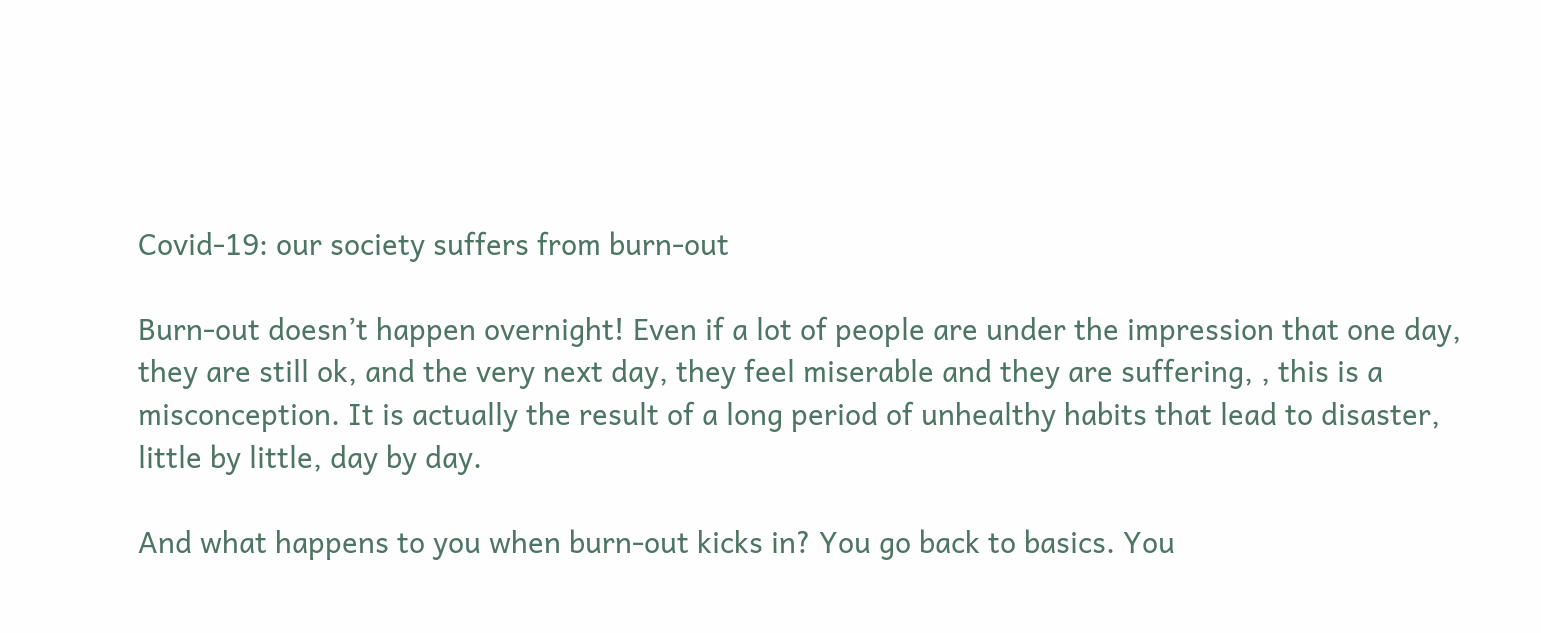Covid-19: our society suffers from burn-out

Burn-out doesn’t happen overnight! Even if a lot of people are under the impression that one day, they are still ok, and the very next day, they feel miserable and they are suffering, , this is a misconception. It is actually the result of a long period of unhealthy habits that lead to disaster, little by little, day by day.

And what happens to you when burn-out kicks in? You go back to basics. You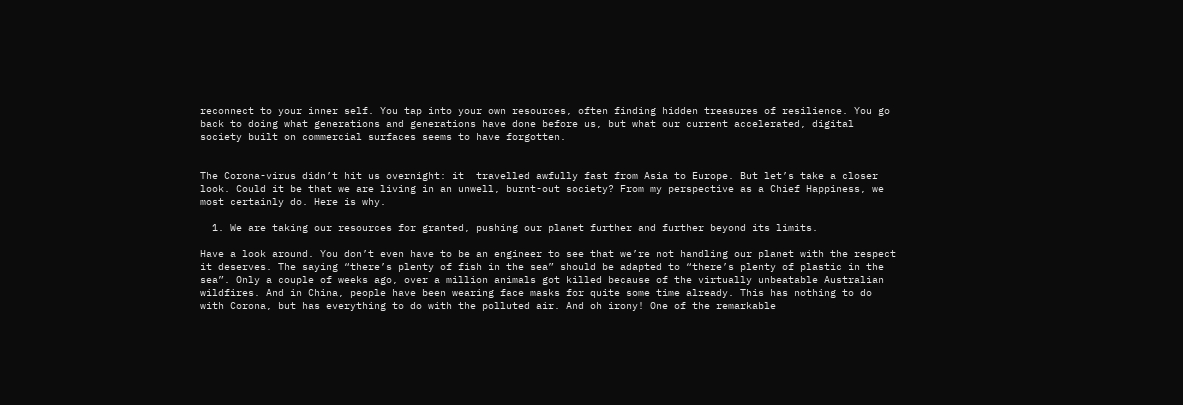reconnect to your inner self. You tap into your own resources, often finding hidden treasures of resilience. You go back to doing what generations and generations have done before us, but what our current accelerated, digital society built on commercial surfaces seems to have forgotten.


The Corona-virus didn’t hit us overnight: it  travelled awfully fast from Asia to Europe. But let’s take a closer look. Could it be that we are living in an unwell, burnt-out society? From my perspective as a Chief Happiness, we most certainly do. Here is why.

  1. We are taking our resources for granted, pushing our planet further and further beyond its limits.

Have a look around. You don’t even have to be an engineer to see that we’re not handling our planet with the respect it deserves. The saying “there’s plenty of fish in the sea” should be adapted to “there’s plenty of plastic in the sea”. Only a couple of weeks ago, over a million animals got killed because of the virtually unbeatable Australian wildfires. And in China, people have been wearing face masks for quite some time already. This has nothing to do with Corona, but has everything to do with the polluted air. And oh irony! One of the remarkable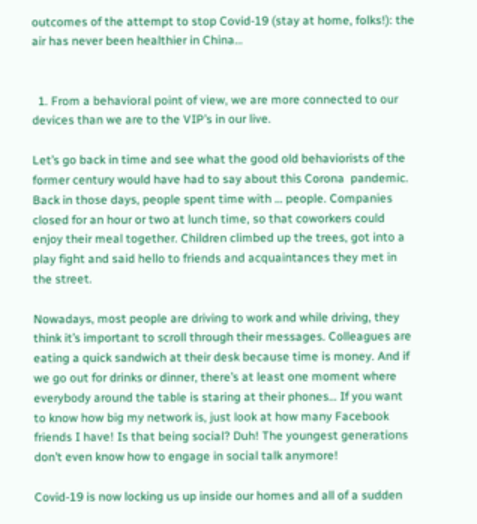outcomes of the attempt to stop Covid-19 (stay at home, folks!): the air has never been healthier in China…


  1. From a behavioral point of view, we are more connected to our devices than we are to the VIP’s in our live.

Let’s go back in time and see what the good old behaviorists of the former century would have had to say about this Corona  pandemic. Back in those days, people spent time with … people. Companies closed for an hour or two at lunch time, so that coworkers could enjoy their meal together. Children climbed up the trees, got into a play fight and said hello to friends and acquaintances they met in the street.

Nowadays, most people are driving to work and while driving, they think it’s important to scroll through their messages. Colleagues are eating a quick sandwich at their desk because time is money. And if we go out for drinks or dinner, there’s at least one moment where everybody around the table is staring at their phones… If you want to know how big my network is, just look at how many Facebook friends I have! Is that being social? Duh! The youngest generations don’t even know how to engage in social talk anymore!

Covid-19 is now locking us up inside our homes and all of a sudden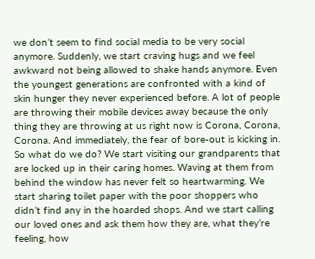we don’t seem to find social media to be very social anymore. Suddenly, we start craving hugs and we feel awkward not being allowed to shake hands anymore. Even the youngest generations are confronted with a kind of skin hunger they never experienced before. A lot of people are throwing their mobile devices away because the only thing they are throwing at us right now is Corona, Corona, Corona. And immediately, the fear of bore-out is kicking in. So what do we do? We start visiting our grandparents that are locked up in their caring homes. Waving at them from behind the window has never felt so heartwarming. We start sharing toilet paper with the poor shoppers who didn’t find any in the hoarded shops. And we start calling our loved ones and ask them how they are, what they’re feeling, how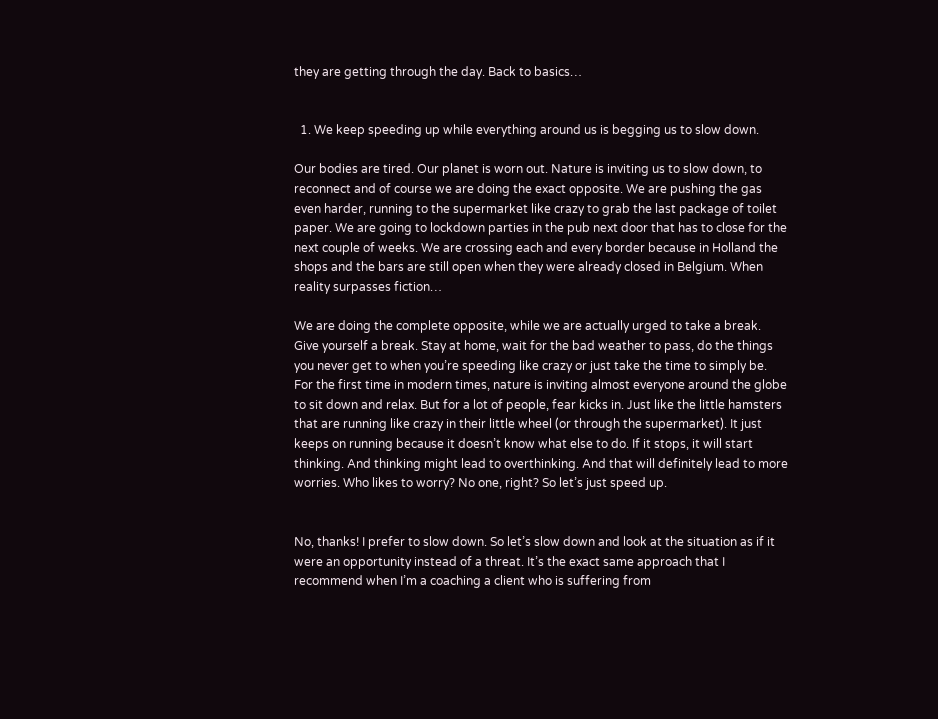they are getting through the day. Back to basics…


  1. We keep speeding up while everything around us is begging us to slow down.

Our bodies are tired. Our planet is worn out. Nature is inviting us to slow down, to reconnect and of course we are doing the exact opposite. We are pushing the gas even harder, running to the supermarket like crazy to grab the last package of toilet paper. We are going to lockdown parties in the pub next door that has to close for the next couple of weeks. We are crossing each and every border because in Holland the shops and the bars are still open when they were already closed in Belgium. When reality surpasses fiction…

We are doing the complete opposite, while we are actually urged to take a break. Give yourself a break. Stay at home, wait for the bad weather to pass, do the things you never get to when you’re speeding like crazy or just take the time to simply be. For the first time in modern times, nature is inviting almost everyone around the globe to sit down and relax. But for a lot of people, fear kicks in. Just like the little hamsters that are running like crazy in their little wheel (or through the supermarket). It just keeps on running because it doesn’t know what else to do. If it stops, it will start thinking. And thinking might lead to overthinking. And that will definitely lead to more worries. Who likes to worry? No one, right? So let’s just speed up.


No, thanks! I prefer to slow down. So let’s slow down and look at the situation as if it were an opportunity instead of a threat. It’s the exact same approach that I recommend when I’m a coaching a client who is suffering from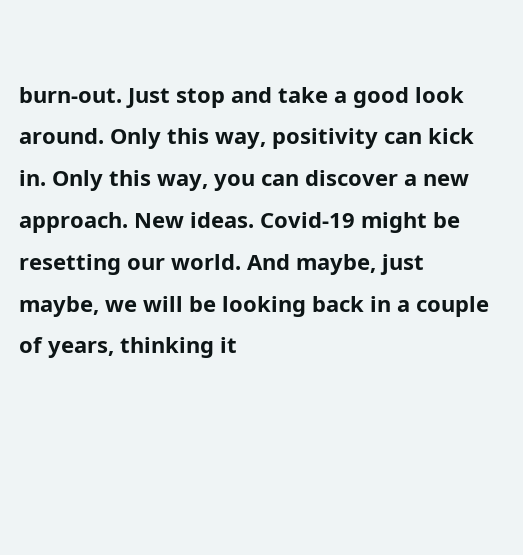burn-out. Just stop and take a good look around. Only this way, positivity can kick in. Only this way, you can discover a new approach. New ideas. Covid-19 might be resetting our world. And maybe, just maybe, we will be looking back in a couple of years, thinking it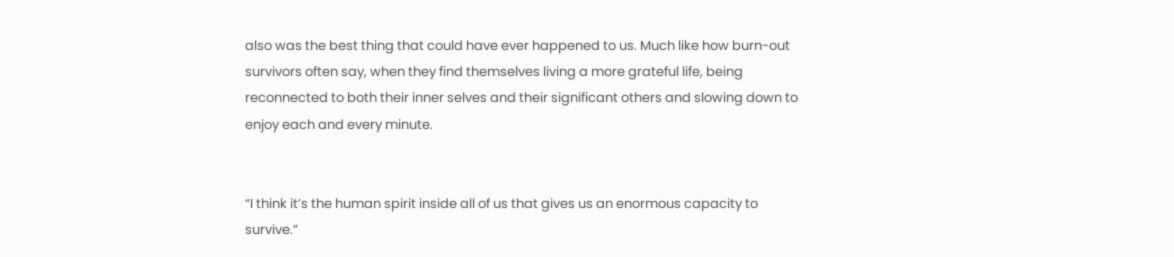also was the best thing that could have ever happened to us. Much like how burn-out survivors often say, when they find themselves living a more grateful life, being reconnected to both their inner selves and their significant others and slowing down to enjoy each and every minute.


“I think it’s the human spirit inside all of us that gives us an enormous capacity to survive.”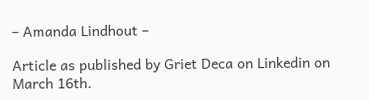– Amanda Lindhout –

Article as published by Griet Deca on Linkedin on March 16th.